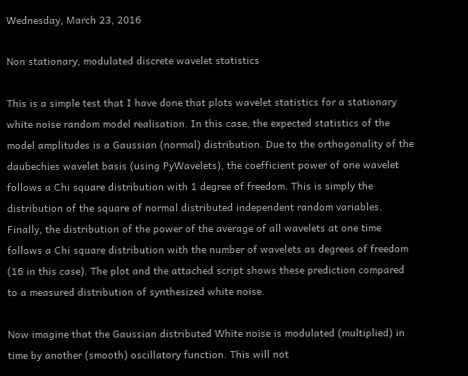Wednesday, March 23, 2016

Non stationary, modulated discrete wavelet statistics

This is a simple test that I have done that plots wavelet statistics for a stationary white noise random model realisation. In this case, the expected statistics of the model amplitudes is a Gaussian (normal) distribution. Due to the orthogonality of the daubechies wavelet basis (using PyWavelets), the coefficient power of one wavelet follows a Chi square distribution with 1 degree of freedom. This is simply the distribution of the square of normal distributed independent random variables. Finally, the distribution of the power of the average of all wavelets at one time follows a Chi square distribution with the number of wavelets as degrees of freedom (16 in this case). The plot and the attached script shows these prediction compared to a measured distribution of synthesized white noise.

Now imagine that the Gaussian distributed White noise is modulated (multiplied) in time by another (smooth) oscillatory function. This will not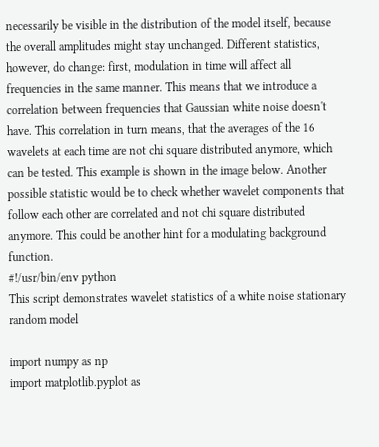necessarily be visible in the distribution of the model itself, because the overall amplitudes might stay unchanged. Different statistics, however, do change: first, modulation in time will affect all frequencies in the same manner. This means that we introduce a correlation between frequencies that Gaussian white noise doesn't have. This correlation in turn means, that the averages of the 16 wavelets at each time are not chi square distributed anymore, which can be tested. This example is shown in the image below. Another possible statistic would be to check whether wavelet components that follow each other are correlated and not chi square distributed anymore. This could be another hint for a modulating background function.
#!/usr/bin/env python
This script demonstrates wavelet statistics of a white noise stationary random model

import numpy as np
import matplotlib.pyplot as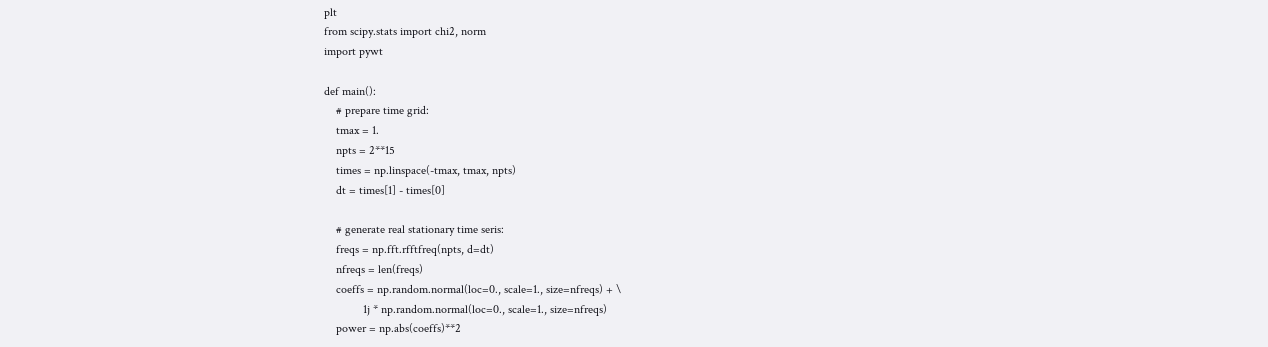plt
from scipy.stats import chi2, norm
import pywt

def main():
    # prepare time grid:
    tmax = 1.
    npts = 2**15
    times = np.linspace(-tmax, tmax, npts)
    dt = times[1] - times[0]

    # generate real stationary time seris:
    freqs = np.fft.rfftfreq(npts, d=dt)
    nfreqs = len(freqs)
    coeffs = np.random.normal(loc=0., scale=1., size=nfreqs) + \
             1j * np.random.normal(loc=0., scale=1., size=nfreqs)
    power = np.abs(coeffs)**2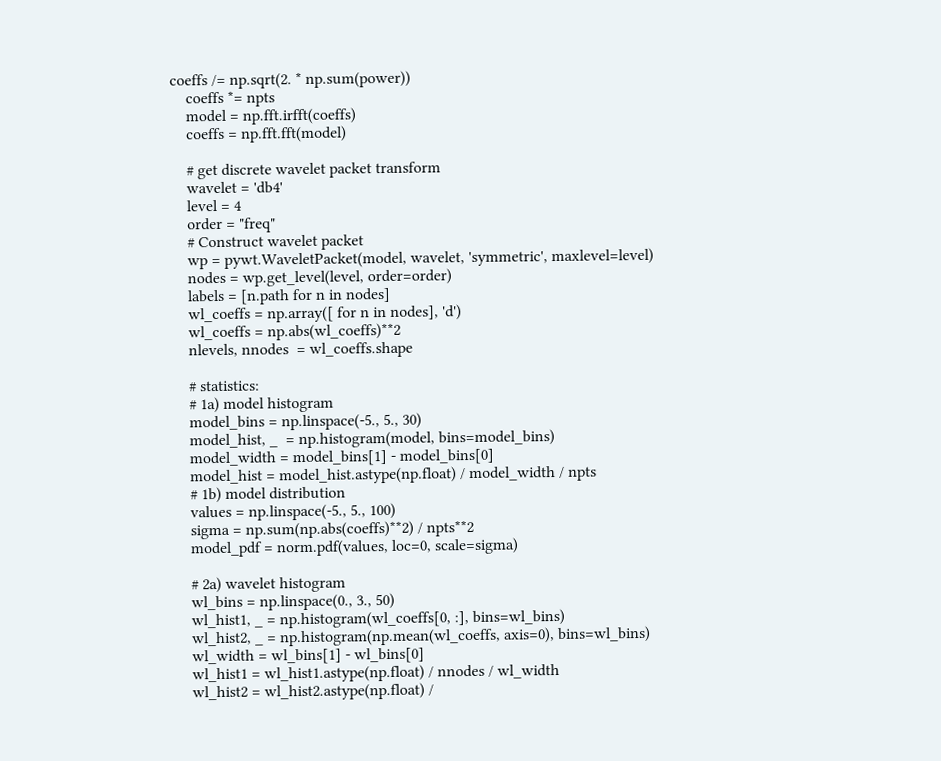coeffs /= np.sqrt(2. * np.sum(power))
    coeffs *= npts
    model = np.fft.irfft(coeffs)
    coeffs = np.fft.fft(model)

    # get discrete wavelet packet transform
    wavelet = 'db4'
    level = 4
    order = "freq"
    # Construct wavelet packet
    wp = pywt.WaveletPacket(model, wavelet, 'symmetric', maxlevel=level)
    nodes = wp.get_level(level, order=order)
    labels = [n.path for n in nodes]
    wl_coeffs = np.array([ for n in nodes], 'd')
    wl_coeffs = np.abs(wl_coeffs)**2
    nlevels, nnodes  = wl_coeffs.shape

    # statistics:
    # 1a) model histogram
    model_bins = np.linspace(-5., 5., 30)
    model_hist, _  = np.histogram(model, bins=model_bins)
    model_width = model_bins[1] - model_bins[0]
    model_hist = model_hist.astype(np.float) / model_width / npts
    # 1b) model distribution
    values = np.linspace(-5., 5., 100)
    sigma = np.sum(np.abs(coeffs)**2) / npts**2
    model_pdf = norm.pdf(values, loc=0, scale=sigma)

    # 2a) wavelet histogram
    wl_bins = np.linspace(0., 3., 50)
    wl_hist1, _ = np.histogram(wl_coeffs[0, :], bins=wl_bins)
    wl_hist2, _ = np.histogram(np.mean(wl_coeffs, axis=0), bins=wl_bins)
    wl_width = wl_bins[1] - wl_bins[0]
    wl_hist1 = wl_hist1.astype(np.float) / nnodes / wl_width
    wl_hist2 = wl_hist2.astype(np.float) /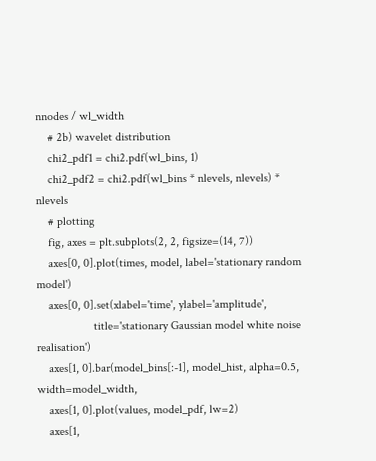nnodes / wl_width
    # 2b) wavelet distribution
    chi2_pdf1 = chi2.pdf(wl_bins, 1)
    chi2_pdf2 = chi2.pdf(wl_bins * nlevels, nlevels) * nlevels
    # plotting
    fig, axes = plt.subplots(2, 2, figsize=(14, 7))
    axes[0, 0].plot(times, model, label='stationary random model')
    axes[0, 0].set(xlabel='time', ylabel='amplitude',
                   title='stationary Gaussian model white noise realisation')
    axes[1, 0].bar(model_bins[:-1], model_hist, alpha=0.5, width=model_width,
    axes[1, 0].plot(values, model_pdf, lw=2)
    axes[1,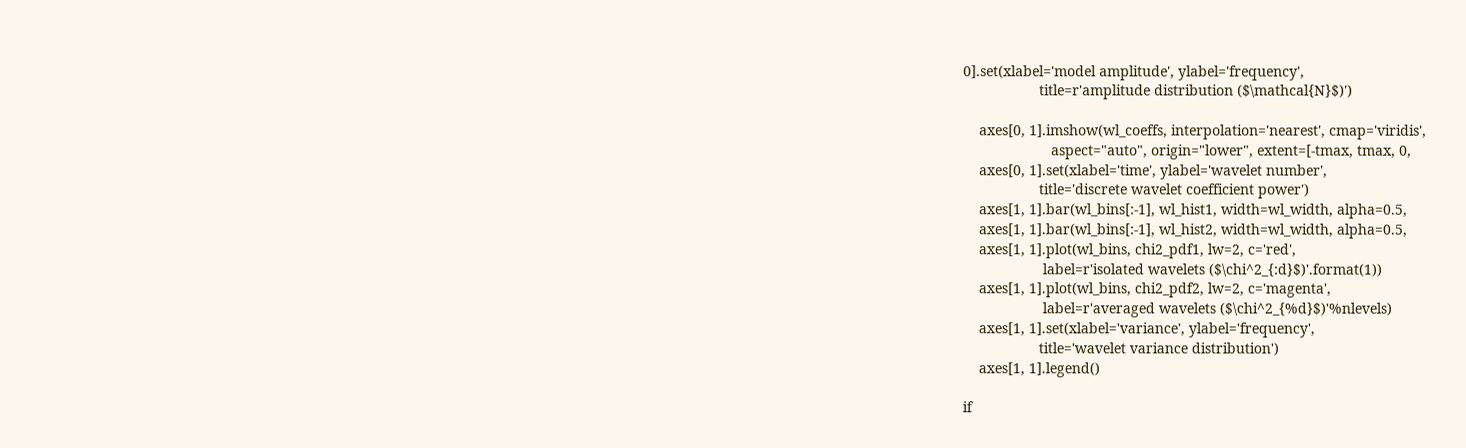0].set(xlabel='model amplitude', ylabel='frequency',
                   title=r'amplitude distribution ($\mathcal{N}$)')

    axes[0, 1].imshow(wl_coeffs, interpolation='nearest', cmap='viridis',
                      aspect="auto", origin="lower", extent=[-tmax, tmax, 0,
    axes[0, 1].set(xlabel='time', ylabel='wavelet number',
                   title='discrete wavelet coefficient power')
    axes[1, 1].bar(wl_bins[:-1], wl_hist1, width=wl_width, alpha=0.5,
    axes[1, 1].bar(wl_bins[:-1], wl_hist2, width=wl_width, alpha=0.5,
    axes[1, 1].plot(wl_bins, chi2_pdf1, lw=2, c='red',
                    label=r'isolated wavelets ($\chi^2_{:d}$)'.format(1))
    axes[1, 1].plot(wl_bins, chi2_pdf2, lw=2, c='magenta',
                    label=r'averaged wavelets ($\chi^2_{%d}$)'%nlevels)
    axes[1, 1].set(xlabel='variance', ylabel='frequency',
                   title='wavelet variance distribution')
    axes[1, 1].legend()

if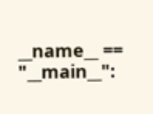__name__ == "__main__":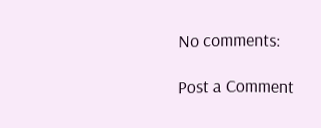No comments:

Post a Comment